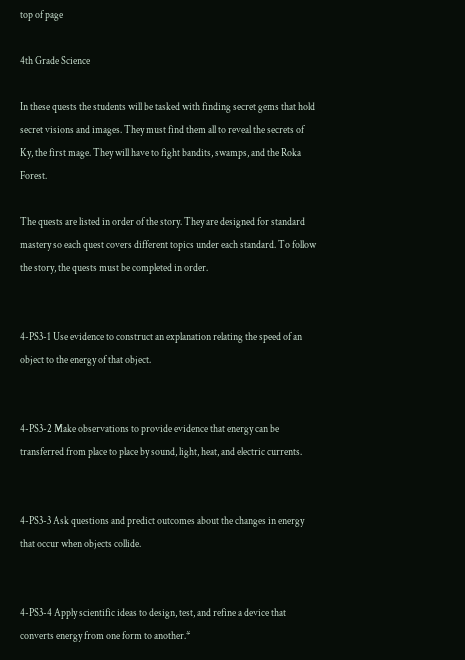top of page

4th Grade Science

In these quests the students will be tasked with finding secret gems that hold secret visions and images. They must find them all to reveal the secrets of Ky, the first mage. They will have to fight bandits, swamps, and the Roka Forest.

The quests are listed in order of the story. They are designed for standard mastery so each quest covers different topics under each standard. To follow the story, the quests must be completed in order.


4-PS3-1 Use evidence to construct an explanation relating the speed of an object to the energy of that object.


4-PS3-2 Make observations to provide evidence that energy can be transferred from place to place by sound, light, heat, and electric currents.


4-PS3-3 Ask questions and predict outcomes about the changes in energy that occur when objects collide.


4-PS3-4 Apply scientific ideas to design, test, and refine a device that converts energy from one form to another.*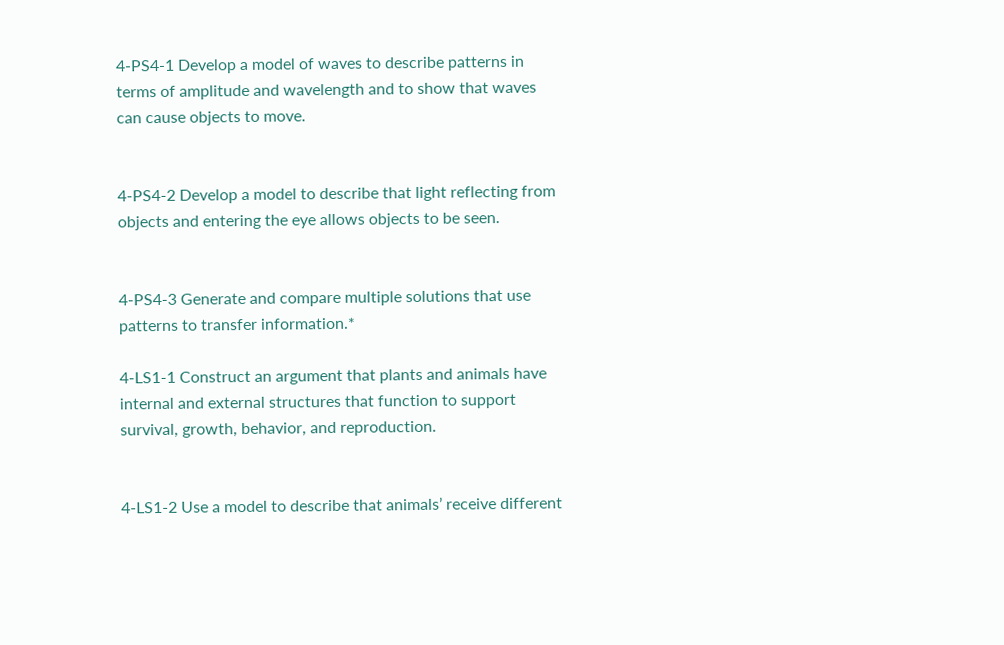4-PS4-1 Develop a model of waves to describe patterns in terms of amplitude and wavelength and to show that waves can cause objects to move.


4-PS4-2 Develop a model to describe that light reflecting from objects and entering the eye allows objects to be seen.


4-PS4-3 Generate and compare multiple solutions that use patterns to transfer information.*

4-LS1-1 Construct an argument that plants and animals have internal and external structures that function to support survival, growth, behavior, and reproduction.


4-LS1-2 Use a model to describe that animals’ receive different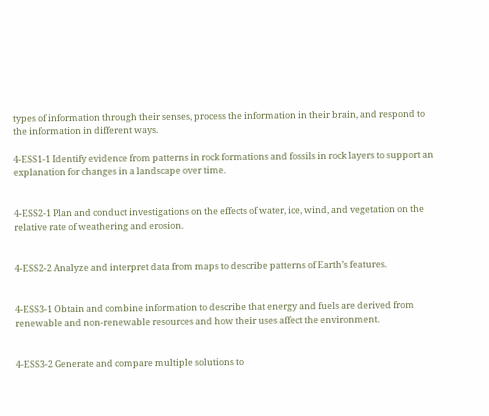types of information through their senses, process the information in their brain, and respond to the information in different ways.

4-ESS1-1 Identify evidence from patterns in rock formations and fossils in rock layers to support an explanation for changes in a landscape over time.


4-ESS2-1 Plan and conduct investigations on the effects of water, ice, wind, and vegetation on the relative rate of weathering and erosion.


4-ESS2-2 Analyze and interpret data from maps to describe patterns of Earth’s features.


4-ESS3-1 Obtain and combine information to describe that energy and fuels are derived from renewable and non-renewable resources and how their uses affect the environment.


4-ESS3-2 Generate and compare multiple solutions to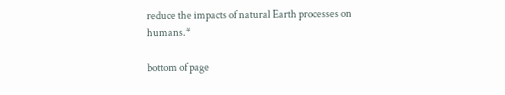reduce the impacts of natural Earth processes on humans.*

bottom of page